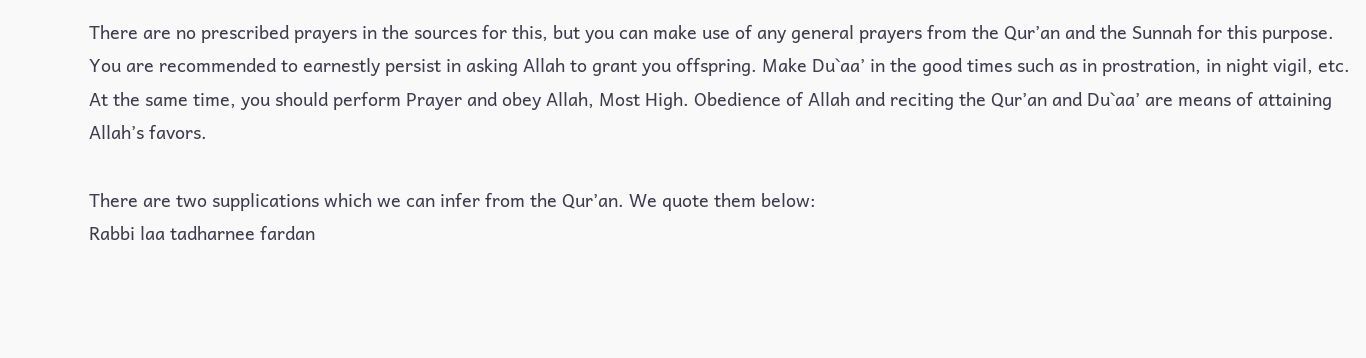There are no prescribed prayers in the sources for this, but you can make use of any general prayers from the Qur’an and the Sunnah for this purpose. You are recommended to earnestly persist in asking Allah to grant you offspring. Make Du`aa’ in the good times such as in prostration, in night vigil, etc. At the same time, you should perform Prayer and obey Allah, Most High. Obedience of Allah and reciting the Qur’an and Du`aa’ are means of attaining Allah’s favors.

There are two supplications which we can infer from the Qur’an. We quote them below:
Rabbi laa tadharnee fardan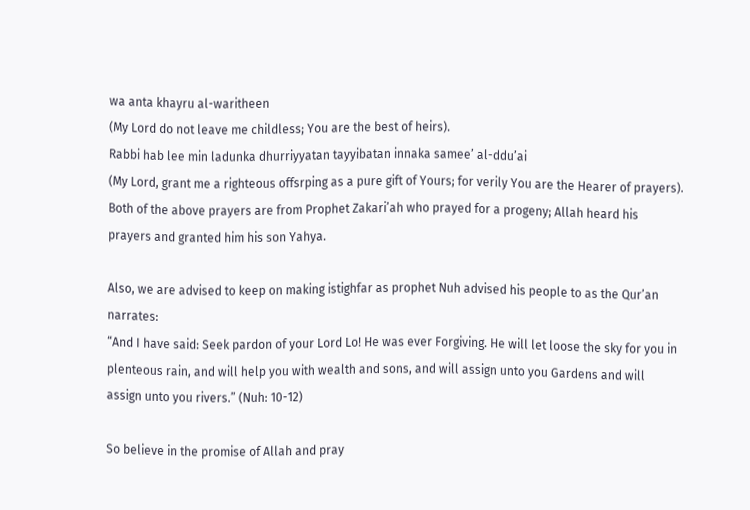wa anta khayru al-waritheen
(My Lord do not leave me childless; You are the best of heirs).
Rabbi hab lee min ladunka dhurriyyatan tayyibatan innaka samee’ al-ddu’ai
(My Lord, grant me a righteous offsrping as a pure gift of Yours; for verily You are the Hearer of prayers).
Both of the above prayers are from Prophet Zakari’ah who prayed for a progeny; Allah heard his prayers and granted him his son Yahya.

Also, we are advised to keep on making istighfar as prophet Nuh advised his people to as the Qur’an narrates:
“And I have said: Seek pardon of your Lord Lo! He was ever Forgiving. He will let loose the sky for you in plenteous rain, and will help you with wealth and sons, and will assign unto you Gardens and will assign unto you rivers.” (Nuh: 10-12)

So believe in the promise of Allah and pray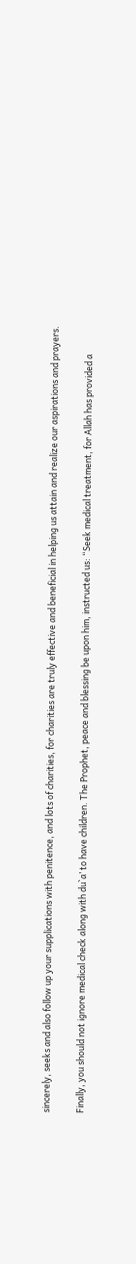sincerely, seeks and also follow up your supplications with penitence, and lots of charities, for charities are truly effective and beneficial in helping us attain and realize our aspirations and prayers.

Finally, you should not ignore medical check along with du`a’ to have children. The Prophet, peace and blessing be upon him, instructed us: “Seek medical treatment, for Allah has provided a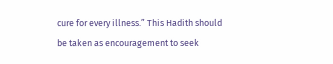cure for every illness.” This Hadith should be taken as encouragement to seek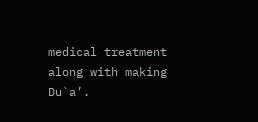medical treatment along with making Du`a’.